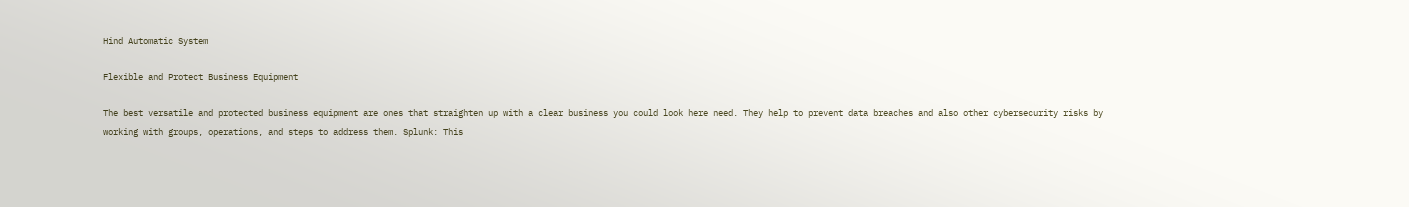Hind Automatic System

Flexible and Protect Business Equipment

The best versatile and protected business equipment are ones that straighten up with a clear business you could look here need. They help to prevent data breaches and also other cybersecurity risks by working with groups, operations, and steps to address them. Splunk: This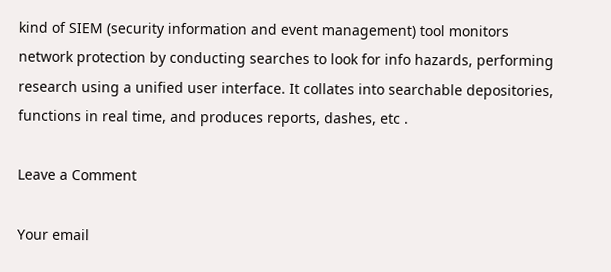kind of SIEM (security information and event management) tool monitors network protection by conducting searches to look for info hazards, performing research using a unified user interface. It collates into searchable depositories, functions in real time, and produces reports, dashes, etc .

Leave a Comment

Your email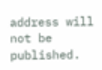address will not be published.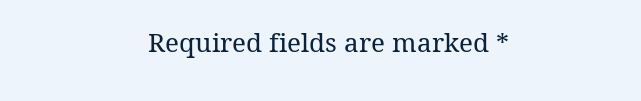Required fields are marked *